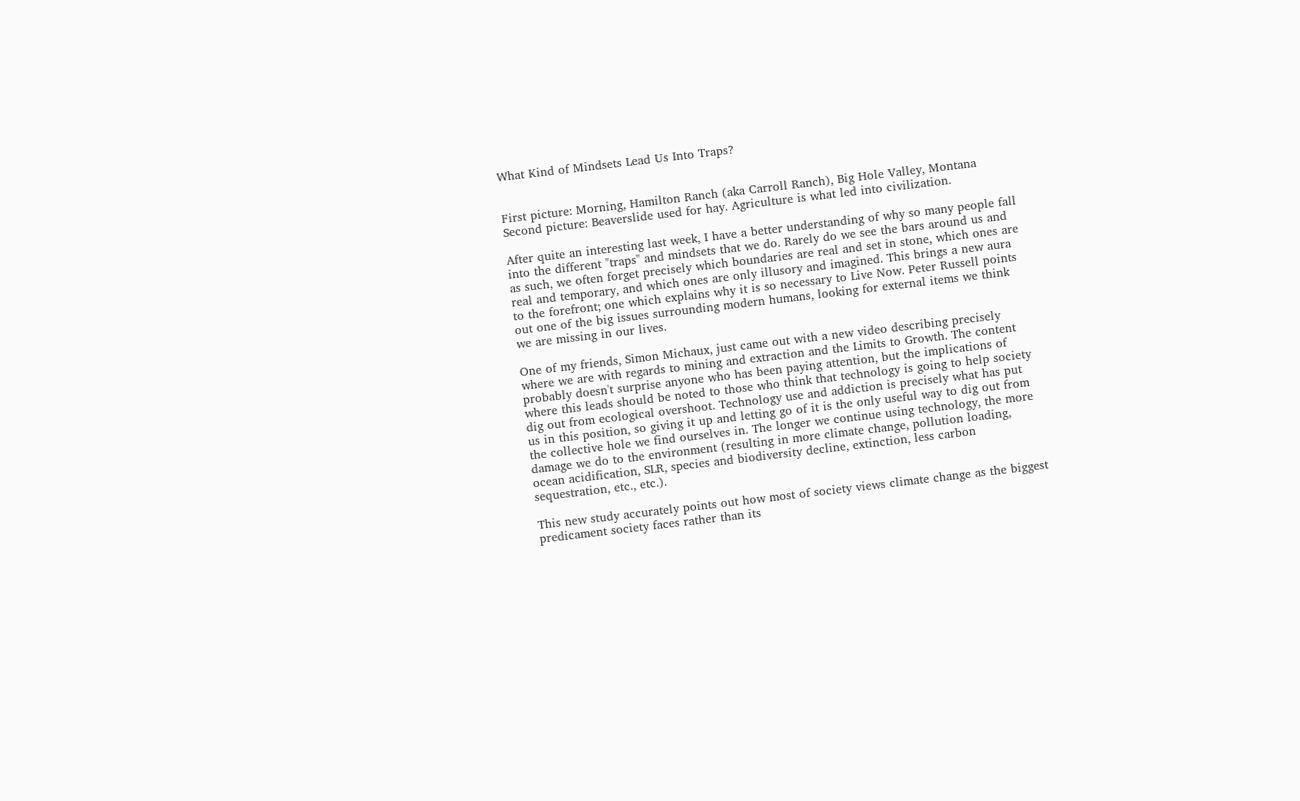What Kind of Mindsets Lead Us Into Traps?


First picture: Morning, Hamilton Ranch (aka Carroll Ranch), Big Hole Valley, Montana
Second picture: Beaverslide used for hay. Agriculture is what led into civilization.

After quite an interesting last week, I have a better understanding of why so many people fall into the different "traps" and mindsets that we do. Rarely do we see the bars around us and as such, we often forget precisely which boundaries are real and set in stone, which ones are real and temporary, and which ones are only illusory and imagined. This brings a new aura to the forefront; one which explains why it is so necessary to Live Now. Peter Russell points out one of the big issues surrounding modern humans, looking for external items we think we are missing in our lives.

One of my friends, Simon Michaux, just came out with a new video describing precisely where we are with regards to mining and extraction and the Limits to Growth. The content probably doesn't surprise anyone who has been paying attention, but the implications of where this leads should be noted to those who think that technology is going to help society dig out from ecological overshoot. Technology use and addiction is precisely what has put us in this position, so giving it up and letting go of it is the only useful way to dig out from the collective hole we find ourselves in. The longer we continue using technology, the more damage we do to the environment (resulting in more climate change, pollution loading, ocean acidification, SLR, species and biodiversity decline, extinction, less carbon sequestration, etc., etc.).

This new study accurately points out how most of society views climate change as the biggest predicament society faces rather than its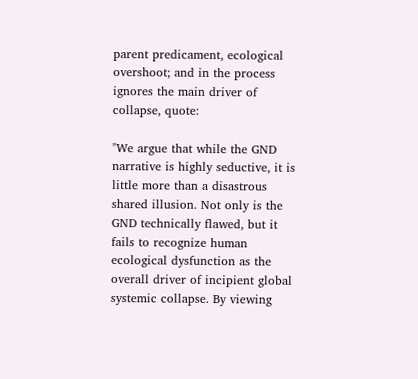parent predicament, ecological overshoot; and in the process ignores the main driver of collapse, quote:

"We argue that while the GND narrative is highly seductive, it is little more than a disastrous shared illusion. Not only is the GND technically flawed, but it fails to recognize human ecological dysfunction as the overall driver of incipient global systemic collapse. By viewing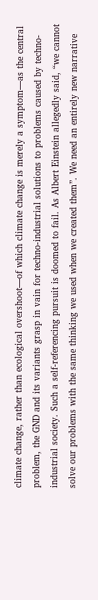climate change, rather than ecological overshoot—of which climate change is merely a symptom—as the central problem, the GND and its variants grasp in vain for techno-industrial solutions to problems caused by techno-industrial society. Such a self-referencing pursuit is doomed to fail. As Albert Einstein allegedly said, “we cannot solve our problems with the same thinking we used when we created them”. We need an entirely new narrative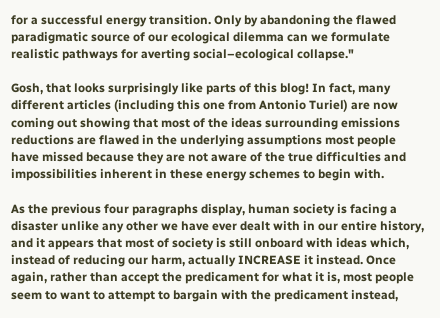for a successful energy transition. Only by abandoning the flawed paradigmatic source of our ecological dilemma can we formulate realistic pathways for averting social–ecological collapse."

Gosh, that looks surprisingly like parts of this blog! In fact, many different articles (including this one from Antonio Turiel) are now coming out showing that most of the ideas surrounding emissions reductions are flawed in the underlying assumptions most people have missed because they are not aware of the true difficulties and impossibilities inherent in these energy schemes to begin with.

As the previous four paragraphs display, human society is facing a disaster unlike any other we have ever dealt with in our entire history, and it appears that most of society is still onboard with ideas which, instead of reducing our harm, actually INCREASE it instead. Once again, rather than accept the predicament for what it is, most people seem to want to attempt to bargain with the predicament instead,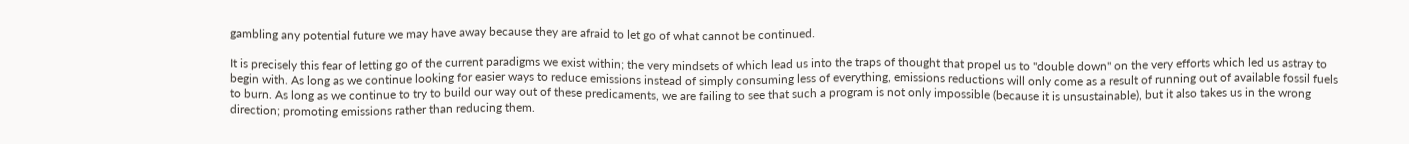gambling any potential future we may have away because they are afraid to let go of what cannot be continued.

It is precisely this fear of letting go of the current paradigms we exist within; the very mindsets of which lead us into the traps of thought that propel us to "double down" on the very efforts which led us astray to begin with. As long as we continue looking for easier ways to reduce emissions instead of simply consuming less of everything, emissions reductions will only come as a result of running out of available fossil fuels to burn. As long as we continue to try to build our way out of these predicaments, we are failing to see that such a program is not only impossible (because it is unsustainable), but it also takes us in the wrong direction; promoting emissions rather than reducing them.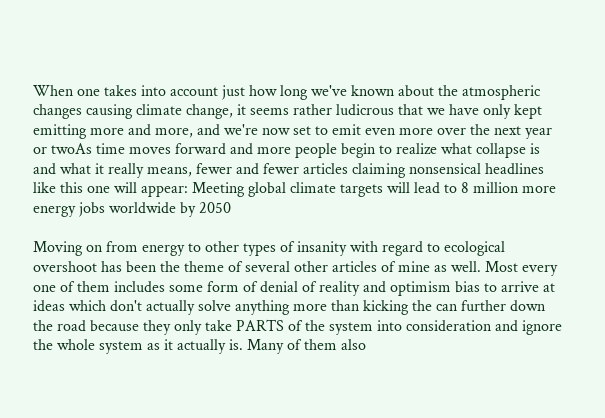When one takes into account just how long we've known about the atmospheric changes causing climate change, it seems rather ludicrous that we have only kept emitting more and more, and we're now set to emit even more over the next year or twoAs time moves forward and more people begin to realize what collapse is and what it really means, fewer and fewer articles claiming nonsensical headlines like this one will appear: Meeting global climate targets will lead to 8 million more energy jobs worldwide by 2050

Moving on from energy to other types of insanity with regard to ecological overshoot has been the theme of several other articles of mine as well. Most every one of them includes some form of denial of reality and optimism bias to arrive at ideas which don't actually solve anything more than kicking the can further down the road because they only take PARTS of the system into consideration and ignore the whole system as it actually is. Many of them also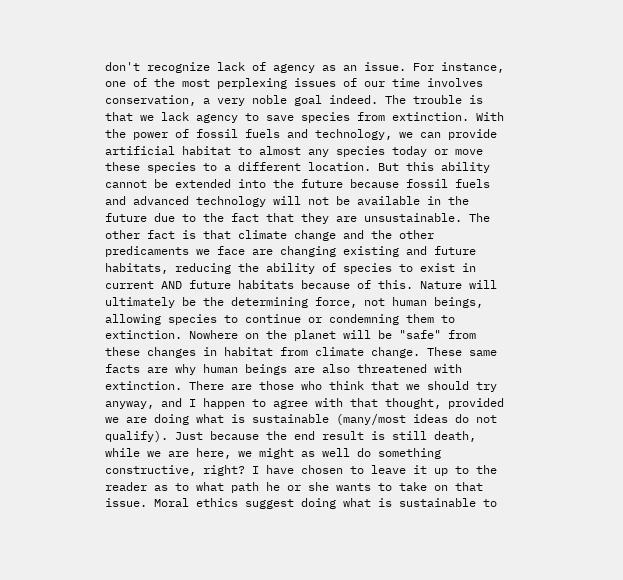don't recognize lack of agency as an issue. For instance, one of the most perplexing issues of our time involves conservation, a very noble goal indeed. The trouble is that we lack agency to save species from extinction. With the power of fossil fuels and technology, we can provide artificial habitat to almost any species today or move these species to a different location. But this ability cannot be extended into the future because fossil fuels and advanced technology will not be available in the future due to the fact that they are unsustainable. The other fact is that climate change and the other predicaments we face are changing existing and future habitats, reducing the ability of species to exist in current AND future habitats because of this. Nature will ultimately be the determining force, not human beings, allowing species to continue or condemning them to extinction. Nowhere on the planet will be "safe" from these changes in habitat from climate change. These same facts are why human beings are also threatened with extinction. There are those who think that we should try anyway, and I happen to agree with that thought, provided we are doing what is sustainable (many/most ideas do not qualify). Just because the end result is still death, while we are here, we might as well do something constructive, right? I have chosen to leave it up to the reader as to what path he or she wants to take on that issue. Moral ethics suggest doing what is sustainable to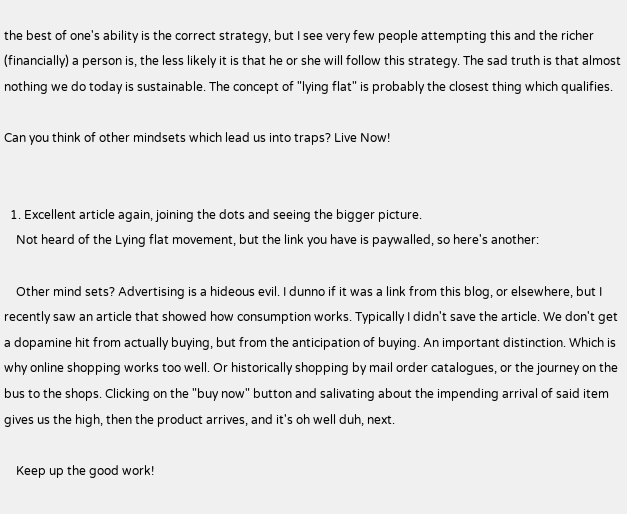the best of one's ability is the correct strategy, but I see very few people attempting this and the richer (financially) a person is, the less likely it is that he or she will follow this strategy. The sad truth is that almost nothing we do today is sustainable. The concept of "lying flat" is probably the closest thing which qualifies.

Can you think of other mindsets which lead us into traps? Live Now!


  1. Excellent article again, joining the dots and seeing the bigger picture.
    Not heard of the Lying flat movement, but the link you have is paywalled, so here's another:

    Other mind sets? Advertising is a hideous evil. I dunno if it was a link from this blog, or elsewhere, but I recently saw an article that showed how consumption works. Typically I didn't save the article. We don't get a dopamine hit from actually buying, but from the anticipation of buying. An important distinction. Which is why online shopping works too well. Or historically shopping by mail order catalogues, or the journey on the bus to the shops. Clicking on the "buy now" button and salivating about the impending arrival of said item gives us the high, then the product arrives, and it's oh well duh, next.

    Keep up the good work!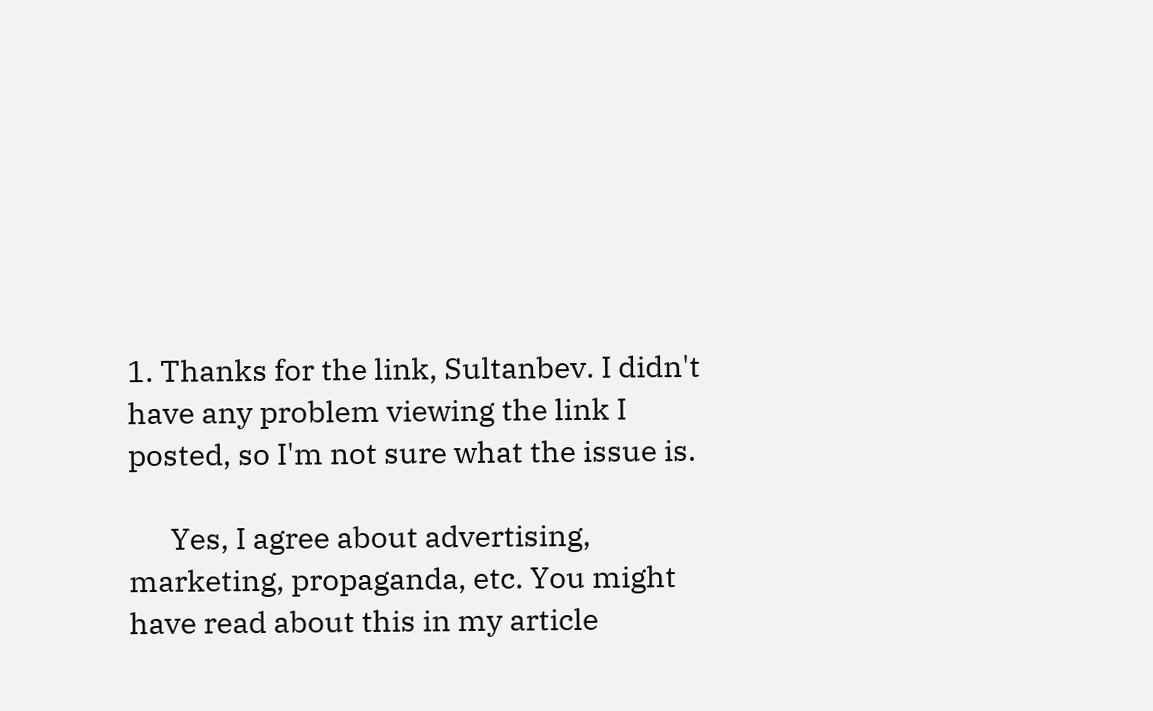1. Thanks for the link, Sultanbev. I didn't have any problem viewing the link I posted, so I'm not sure what the issue is.

      Yes, I agree about advertising, marketing, propaganda, etc. You might have read about this in my article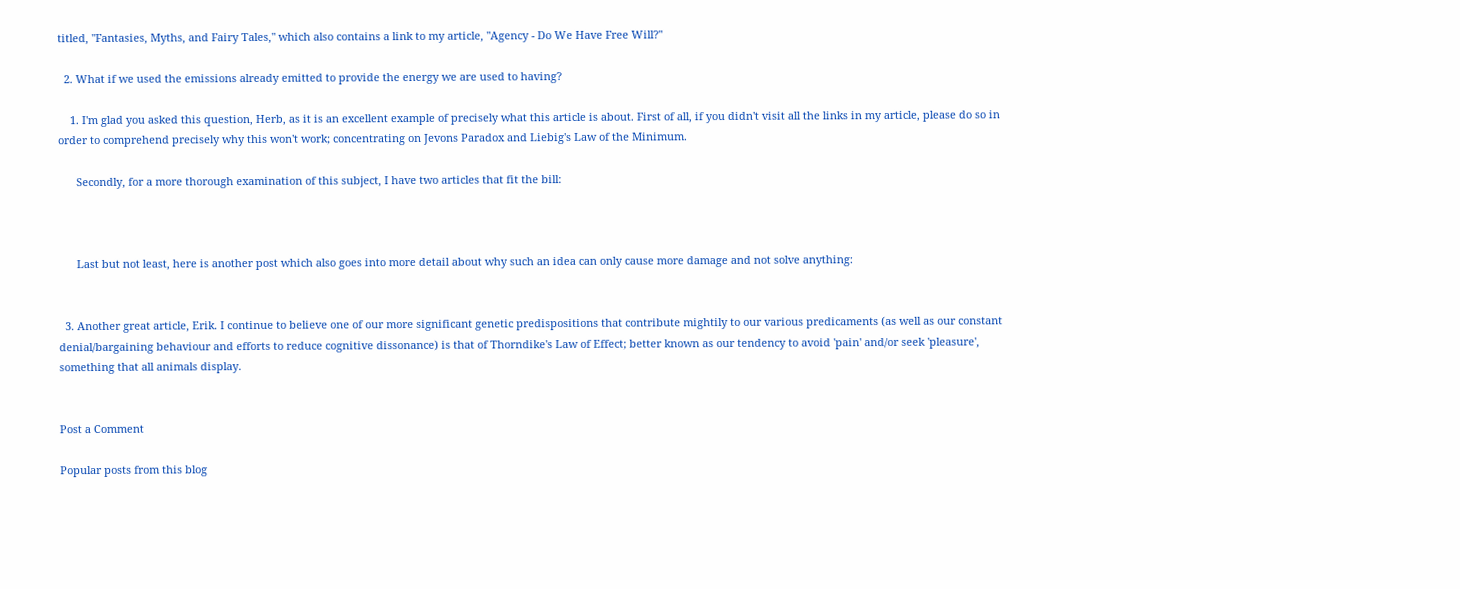titled, "Fantasies, Myths, and Fairy Tales," which also contains a link to my article, "Agency - Do We Have Free Will?"

  2. What if we used the emissions already emitted to provide the energy we are used to having?

    1. I'm glad you asked this question, Herb, as it is an excellent example of precisely what this article is about. First of all, if you didn't visit all the links in my article, please do so in order to comprehend precisely why this won't work; concentrating on Jevons Paradox and Liebig's Law of the Minimum.

      Secondly, for a more thorough examination of this subject, I have two articles that fit the bill:



      Last but not least, here is another post which also goes into more detail about why such an idea can only cause more damage and not solve anything:


  3. Another great article, Erik. I continue to believe one of our more significant genetic predispositions that contribute mightily to our various predicaments (as well as our constant denial/bargaining behaviour and efforts to reduce cognitive dissonance) is that of Thorndike's Law of Effect; better known as our tendency to avoid 'pain' and/or seek 'pleasure', something that all animals display.


Post a Comment

Popular posts from this blog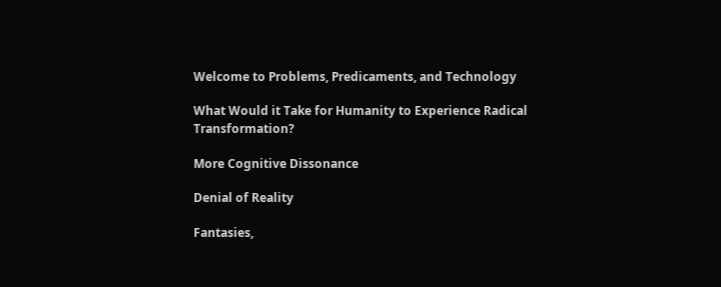Welcome to Problems, Predicaments, and Technology

What Would it Take for Humanity to Experience Radical Transformation?

More Cognitive Dissonance

Denial of Reality

Fantasies,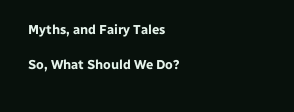Myths, and Fairy Tales

So, What Should We Do?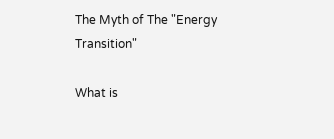The Myth of The "Energy Transition"

What is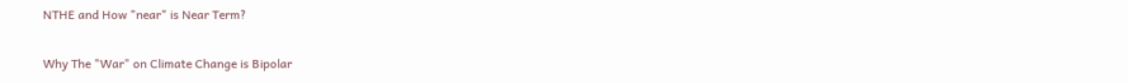NTHE and How "near" is Near Term?

Why The "War" on Climate Change is Bipolar